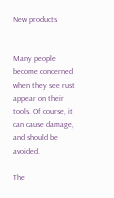New products


Many people become concerned when they see rust appear on their tools. Of course, it can cause damage, and should be avoided.

The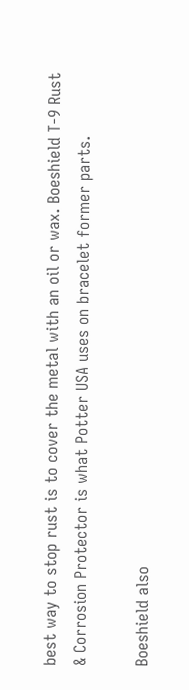best way to stop rust is to cover the metal with an oil or wax. Boeshield T-9 Rust & Corrosion Protector is what Potter USA uses on bracelet former parts.

Boeshield also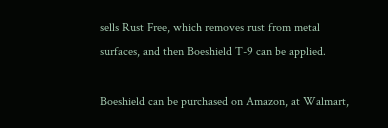sells Rust Free, which removes rust from metal surfaces, and then Boeshield T-9 can be applied.

Boeshield can be purchased on Amazon, at Walmart,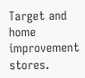Target and home improvement stores.